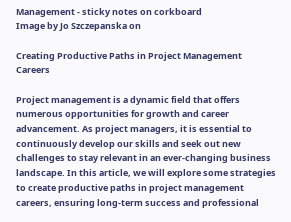Management - sticky notes on corkboard
Image by Jo Szczepanska on

Creating Productive Paths in Project Management Careers

Project management is a dynamic field that offers numerous opportunities for growth and career advancement. As project managers, it is essential to continuously develop our skills and seek out new challenges to stay relevant in an ever-changing business landscape. In this article, we will explore some strategies to create productive paths in project management careers, ensuring long-term success and professional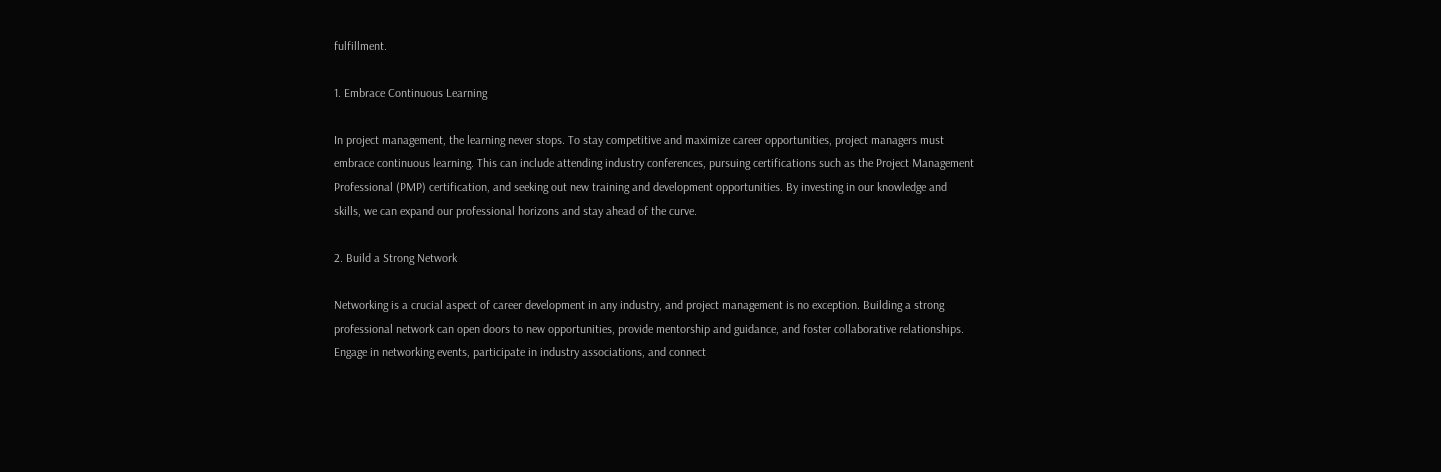fulfillment.

1. Embrace Continuous Learning

In project management, the learning never stops. To stay competitive and maximize career opportunities, project managers must embrace continuous learning. This can include attending industry conferences, pursuing certifications such as the Project Management Professional (PMP) certification, and seeking out new training and development opportunities. By investing in our knowledge and skills, we can expand our professional horizons and stay ahead of the curve.

2. Build a Strong Network

Networking is a crucial aspect of career development in any industry, and project management is no exception. Building a strong professional network can open doors to new opportunities, provide mentorship and guidance, and foster collaborative relationships. Engage in networking events, participate in industry associations, and connect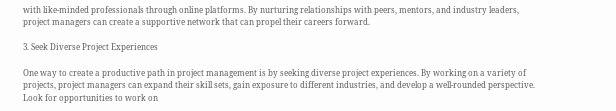with like-minded professionals through online platforms. By nurturing relationships with peers, mentors, and industry leaders, project managers can create a supportive network that can propel their careers forward.

3. Seek Diverse Project Experiences

One way to create a productive path in project management is by seeking diverse project experiences. By working on a variety of projects, project managers can expand their skill sets, gain exposure to different industries, and develop a well-rounded perspective. Look for opportunities to work on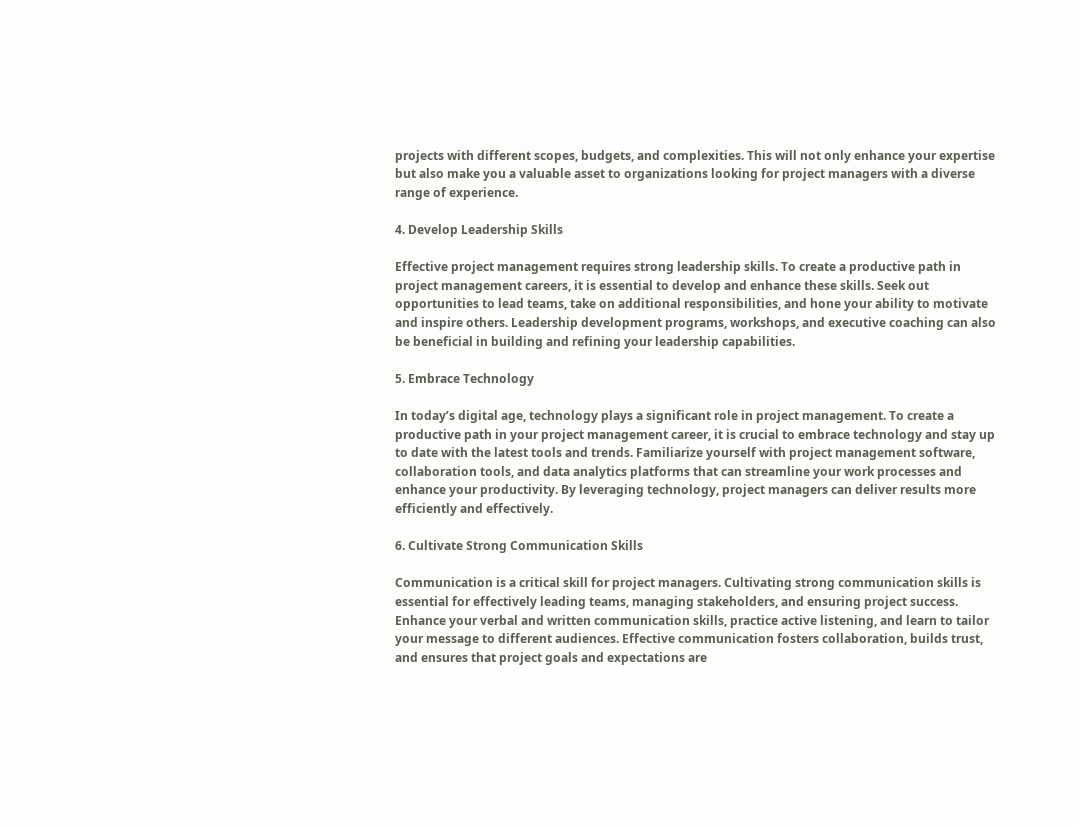projects with different scopes, budgets, and complexities. This will not only enhance your expertise but also make you a valuable asset to organizations looking for project managers with a diverse range of experience.

4. Develop Leadership Skills

Effective project management requires strong leadership skills. To create a productive path in project management careers, it is essential to develop and enhance these skills. Seek out opportunities to lead teams, take on additional responsibilities, and hone your ability to motivate and inspire others. Leadership development programs, workshops, and executive coaching can also be beneficial in building and refining your leadership capabilities.

5. Embrace Technology

In today’s digital age, technology plays a significant role in project management. To create a productive path in your project management career, it is crucial to embrace technology and stay up to date with the latest tools and trends. Familiarize yourself with project management software, collaboration tools, and data analytics platforms that can streamline your work processes and enhance your productivity. By leveraging technology, project managers can deliver results more efficiently and effectively.

6. Cultivate Strong Communication Skills

Communication is a critical skill for project managers. Cultivating strong communication skills is essential for effectively leading teams, managing stakeholders, and ensuring project success. Enhance your verbal and written communication skills, practice active listening, and learn to tailor your message to different audiences. Effective communication fosters collaboration, builds trust, and ensures that project goals and expectations are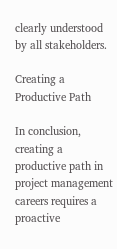clearly understood by all stakeholders.

Creating a Productive Path

In conclusion, creating a productive path in project management careers requires a proactive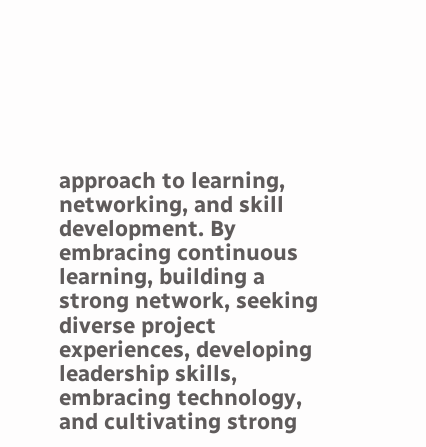approach to learning, networking, and skill development. By embracing continuous learning, building a strong network, seeking diverse project experiences, developing leadership skills, embracing technology, and cultivating strong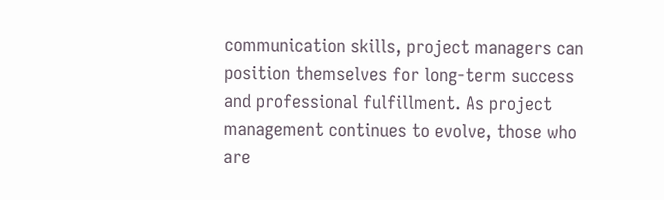communication skills, project managers can position themselves for long-term success and professional fulfillment. As project management continues to evolve, those who are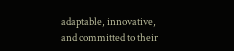adaptable, innovative, and committed to their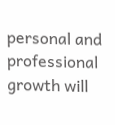personal and professional growth will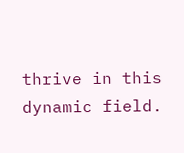thrive in this dynamic field.